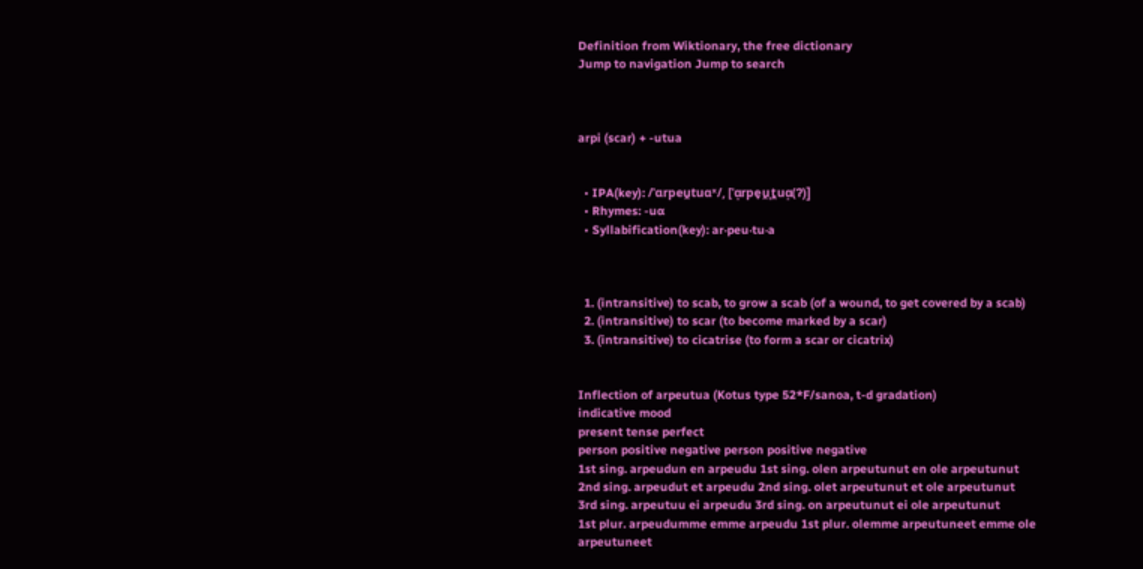Definition from Wiktionary, the free dictionary
Jump to navigation Jump to search



arpi (scar) + -utua


  • IPA(key): /ˈɑrpeu̯tuɑˣ/, [ˈɑ̝rpe̞u̯ˌt̪uɑ̝(ʔ)]
  • Rhymes: -uɑ
  • Syllabification(key): ar‧peu‧tu‧a



  1. (intransitive) to scab, to grow a scab (of a wound, to get covered by a scab)
  2. (intransitive) to scar (to become marked by a scar)
  3. (intransitive) to cicatrise (to form a scar or cicatrix)


Inflection of arpeutua (Kotus type 52*F/sanoa, t-d gradation)
indicative mood
present tense perfect
person positive negative person positive negative
1st sing. arpeudun en arpeudu 1st sing. olen arpeutunut en ole arpeutunut
2nd sing. arpeudut et arpeudu 2nd sing. olet arpeutunut et ole arpeutunut
3rd sing. arpeutuu ei arpeudu 3rd sing. on arpeutunut ei ole arpeutunut
1st plur. arpeudumme emme arpeudu 1st plur. olemme arpeutuneet emme ole arpeutuneet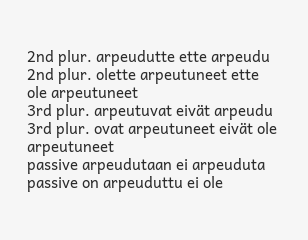2nd plur. arpeudutte ette arpeudu 2nd plur. olette arpeutuneet ette ole arpeutuneet
3rd plur. arpeutuvat eivät arpeudu 3rd plur. ovat arpeutuneet eivät ole arpeutuneet
passive arpeudutaan ei arpeuduta passive on arpeuduttu ei ole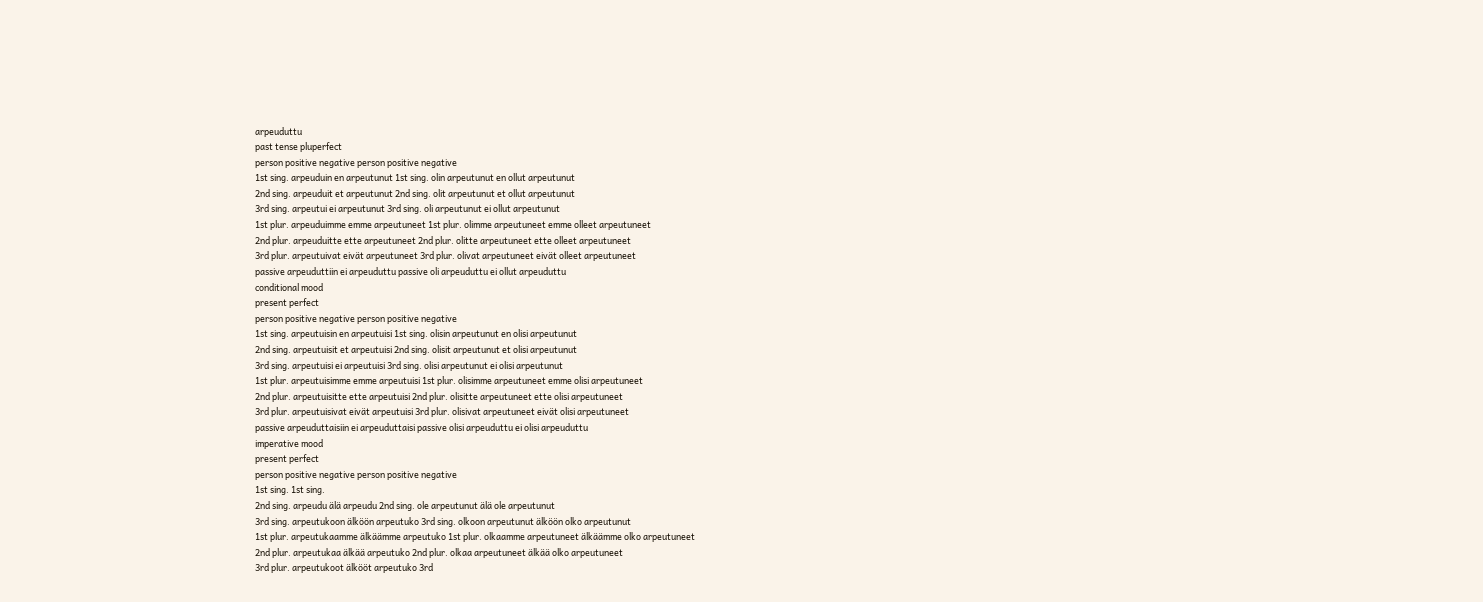arpeuduttu
past tense pluperfect
person positive negative person positive negative
1st sing. arpeuduin en arpeutunut 1st sing. olin arpeutunut en ollut arpeutunut
2nd sing. arpeuduit et arpeutunut 2nd sing. olit arpeutunut et ollut arpeutunut
3rd sing. arpeutui ei arpeutunut 3rd sing. oli arpeutunut ei ollut arpeutunut
1st plur. arpeuduimme emme arpeutuneet 1st plur. olimme arpeutuneet emme olleet arpeutuneet
2nd plur. arpeuduitte ette arpeutuneet 2nd plur. olitte arpeutuneet ette olleet arpeutuneet
3rd plur. arpeutuivat eivät arpeutuneet 3rd plur. olivat arpeutuneet eivät olleet arpeutuneet
passive arpeuduttiin ei arpeuduttu passive oli arpeuduttu ei ollut arpeuduttu
conditional mood
present perfect
person positive negative person positive negative
1st sing. arpeutuisin en arpeutuisi 1st sing. olisin arpeutunut en olisi arpeutunut
2nd sing. arpeutuisit et arpeutuisi 2nd sing. olisit arpeutunut et olisi arpeutunut
3rd sing. arpeutuisi ei arpeutuisi 3rd sing. olisi arpeutunut ei olisi arpeutunut
1st plur. arpeutuisimme emme arpeutuisi 1st plur. olisimme arpeutuneet emme olisi arpeutuneet
2nd plur. arpeutuisitte ette arpeutuisi 2nd plur. olisitte arpeutuneet ette olisi arpeutuneet
3rd plur. arpeutuisivat eivät arpeutuisi 3rd plur. olisivat arpeutuneet eivät olisi arpeutuneet
passive arpeuduttaisiin ei arpeuduttaisi passive olisi arpeuduttu ei olisi arpeuduttu
imperative mood
present perfect
person positive negative person positive negative
1st sing. 1st sing.
2nd sing. arpeudu älä arpeudu 2nd sing. ole arpeutunut älä ole arpeutunut
3rd sing. arpeutukoon älköön arpeutuko 3rd sing. olkoon arpeutunut älköön olko arpeutunut
1st plur. arpeutukaamme älkäämme arpeutuko 1st plur. olkaamme arpeutuneet älkäämme olko arpeutuneet
2nd plur. arpeutukaa älkää arpeutuko 2nd plur. olkaa arpeutuneet älkää olko arpeutuneet
3rd plur. arpeutukoot älkööt arpeutuko 3rd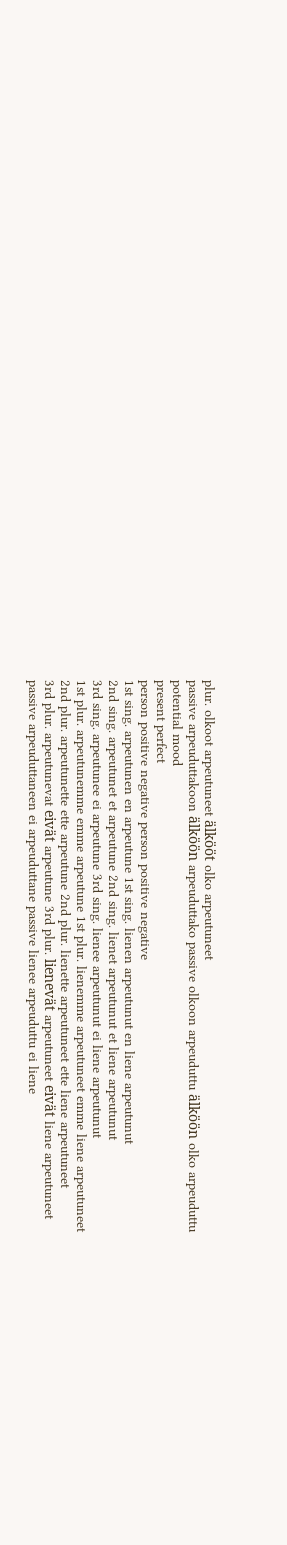plur. olkoot arpeutuneet älkööt olko arpeutuneet
passive arpeuduttakoon älköön arpeuduttako passive olkoon arpeuduttu älköön olko arpeuduttu
potential mood
present perfect
person positive negative person positive negative
1st sing. arpeutunen en arpeutune 1st sing. lienen arpeutunut en liene arpeutunut
2nd sing. arpeutunet et arpeutune 2nd sing. lienet arpeutunut et liene arpeutunut
3rd sing. arpeutunee ei arpeutune 3rd sing. lienee arpeutunut ei liene arpeutunut
1st plur. arpeutunemme emme arpeutune 1st plur. lienemme arpeutuneet emme liene arpeutuneet
2nd plur. arpeutunette ette arpeutune 2nd plur. lienette arpeutuneet ette liene arpeutuneet
3rd plur. arpeutunevat eivät arpeutune 3rd plur. lienevät arpeutuneet eivät liene arpeutuneet
passive arpeuduttaneen ei arpeuduttane passive lienee arpeuduttu ei liene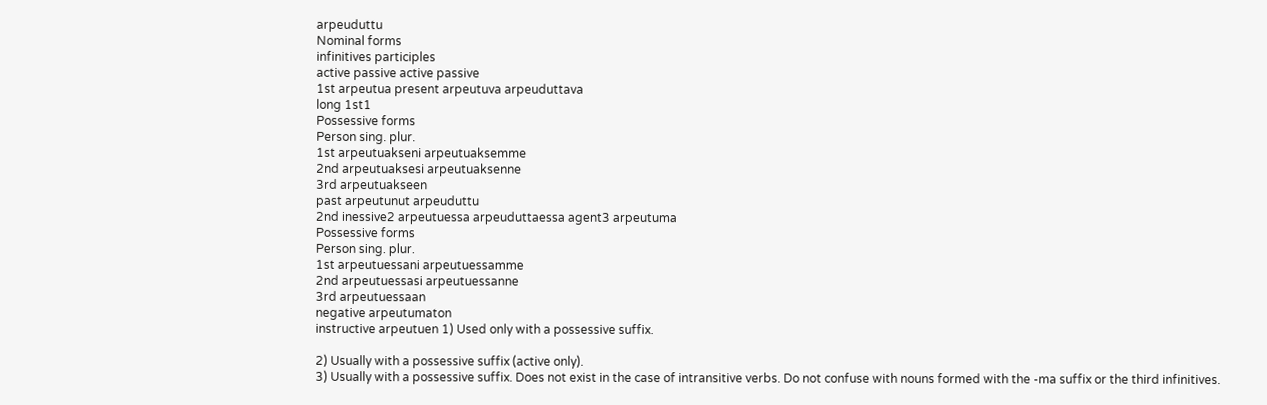arpeuduttu
Nominal forms
infinitives participles
active passive active passive
1st arpeutua present arpeutuva arpeuduttava
long 1st1
Possessive forms
Person sing. plur.
1st arpeutuakseni arpeutuaksemme
2nd arpeutuaksesi arpeutuaksenne
3rd arpeutuakseen
past arpeutunut arpeuduttu
2nd inessive2 arpeutuessa arpeuduttaessa agent3 arpeutuma
Possessive forms
Person sing. plur.
1st arpeutuessani arpeutuessamme
2nd arpeutuessasi arpeutuessanne
3rd arpeutuessaan
negative arpeutumaton
instructive arpeutuen 1) Used only with a possessive suffix.

2) Usually with a possessive suffix (active only).
3) Usually with a possessive suffix. Does not exist in the case of intransitive verbs. Do not confuse with nouns formed with the -ma suffix or the third infinitives.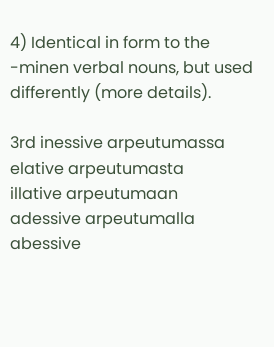4) Identical in form to the -minen verbal nouns, but used differently (more details).

3rd inessive arpeutumassa
elative arpeutumasta
illative arpeutumaan
adessive arpeutumalla
abessive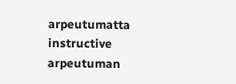arpeutumatta
instructive arpeutuman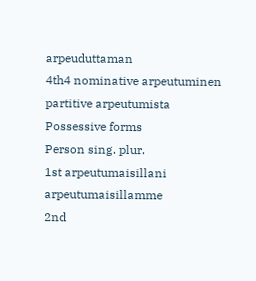arpeuduttaman
4th4 nominative arpeutuminen
partitive arpeutumista
Possessive forms
Person sing. plur.
1st arpeutumaisillani arpeutumaisillamme
2nd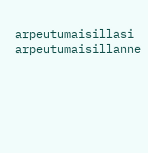arpeutumaisillasi arpeutumaisillanne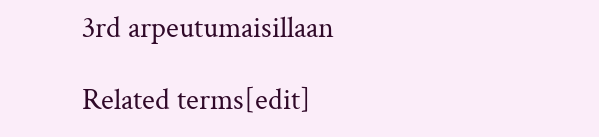3rd arpeutumaisillaan

Related terms[edit]